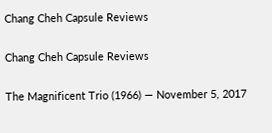Chang Cheh Capsule Reviews

Chang Cheh Capsule Reviews

The Magnificent Trio (1966) — November 5, 2017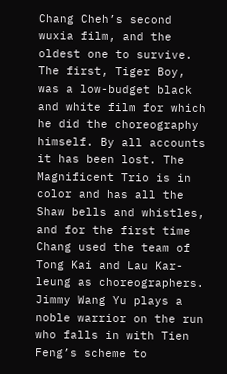Chang Cheh’s second wuxia film, and the oldest one to survive. The first, Tiger Boy, was a low-budget black and white film for which he did the choreography himself. By all accounts it has been lost. The Magnificent Trio is in color and has all the Shaw bells and whistles, and for the first time Chang used the team of Tong Kai and Lau Kar-leung as choreographers. Jimmy Wang Yu plays a noble warrior on the run who falls in with Tien Feng’s scheme to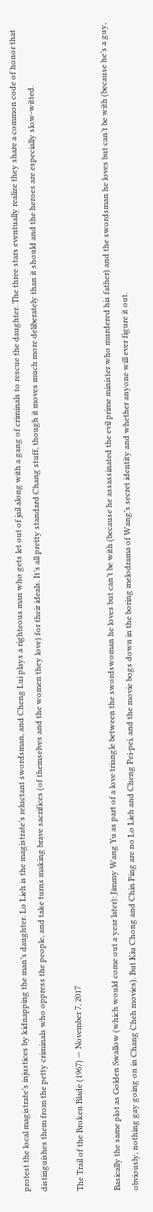protest the local magistrate’s injustices by kidnapping the man’s daughter. Lo Lieh is the magistrate’s reluctant swordsman, and Cheng Lui plays a righteous man who gets let out of jail along with a gang of criminals to rescue the daughter. The three stars eventually realize they share a common code of honor that distinguishes them from the petty criminals who oppress the people, and take turns making brave sacrifices (of themselves and the women they love) for their ideals. It’s all pretty standard Chang stuff, though it moves much more deliberately than it should and the heroes are especially slow-witted.

The Trail of the Broken Blade (1967) — November 7, 2017

Basically the same plot as Golden Swallow (which would come out a year later): Jimmy Wang Yu as part of a love triangle between the swordswoman he loves but can’t be with (because he assassinated the evil prime minister who murdered his father) and the swordsman he loves but can’t be with (because he’s a guy, obviously, nothing gay going on in Chang Cheh movies). But Kiu Chong and Chin Ping are no Lo Lieh and Cheng Pei-pei, and the movie bogs down in the boring melodrama of Wang’s secret identity and whether anyone will ever figure it out.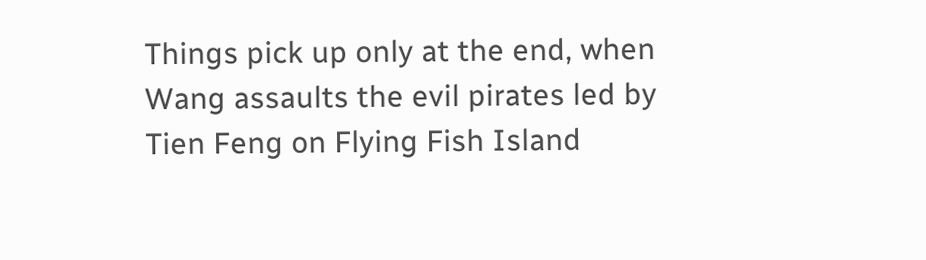Things pick up only at the end, when Wang assaults the evil pirates led by Tien Feng on Flying Fish Island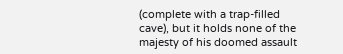(complete with a trap-filled cave), but it holds none of the majesty of his doomed assault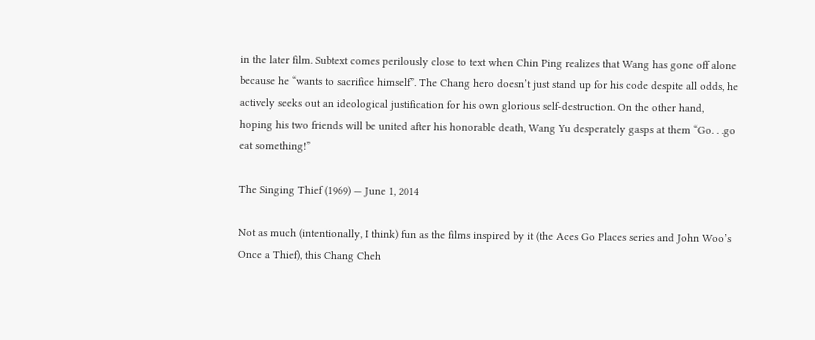in the later film. Subtext comes perilously close to text when Chin Ping realizes that Wang has gone off alone because he “wants to sacrifice himself”. The Chang hero doesn’t just stand up for his code despite all odds, he actively seeks out an ideological justification for his own glorious self-destruction. On the other hand, hoping his two friends will be united after his honorable death, Wang Yu desperately gasps at them “Go. . .go eat something!”

The Singing Thief (1969) — June 1, 2014

Not as much (intentionally, I think) fun as the films inspired by it (the Aces Go Places series and John Woo’s Once a Thief), this Chang Cheh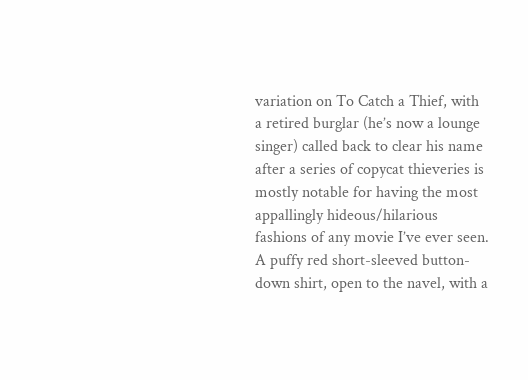variation on To Catch a Thief, with a retired burglar (he’s now a lounge singer) called back to clear his name after a series of copycat thieveries is mostly notable for having the most appallingly hideous/hilarious fashions of any movie I’ve ever seen. A puffy red short-sleeved button-down shirt, open to the navel, with a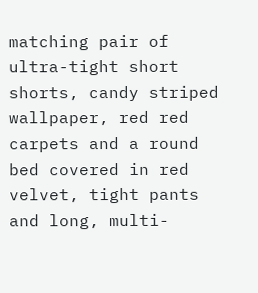matching pair of ultra-tight short shorts, candy striped wallpaper, red red carpets and a round bed covered in red velvet, tight pants and long, multi-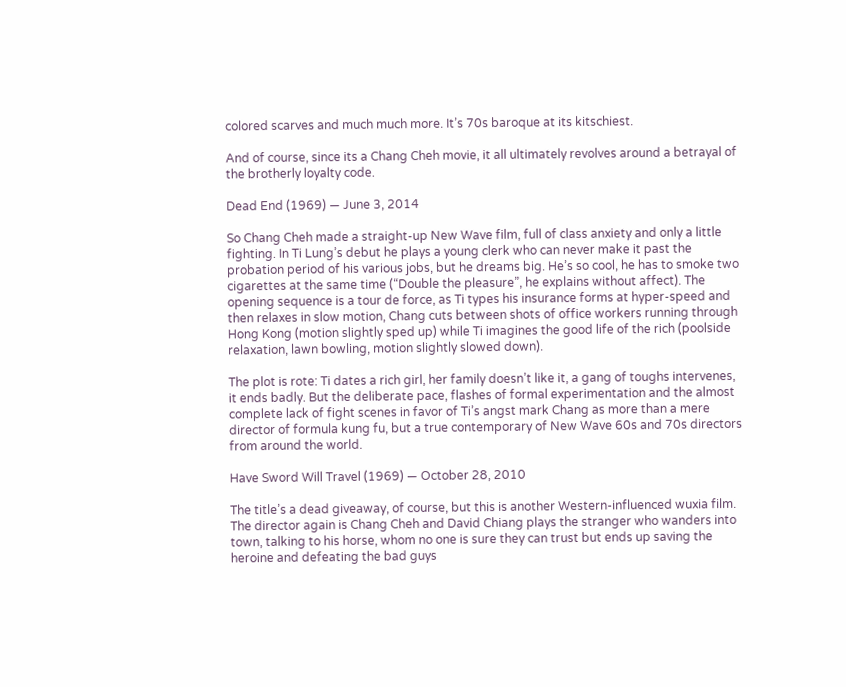colored scarves and much much more. It’s 70s baroque at its kitschiest.

And of course, since its a Chang Cheh movie, it all ultimately revolves around a betrayal of the brotherly loyalty code.

Dead End (1969) — June 3, 2014

So Chang Cheh made a straight-up New Wave film, full of class anxiety and only a little fighting. In Ti Lung’s debut he plays a young clerk who can never make it past the probation period of his various jobs, but he dreams big. He’s so cool, he has to smoke two cigarettes at the same time (“Double the pleasure”, he explains without affect). The opening sequence is a tour de force, as Ti types his insurance forms at hyper-speed and then relaxes in slow motion, Chang cuts between shots of office workers running through Hong Kong (motion slightly sped up) while Ti imagines the good life of the rich (poolside relaxation, lawn bowling, motion slightly slowed down).

The plot is rote: Ti dates a rich girl, her family doesn’t like it, a gang of toughs intervenes, it ends badly. But the deliberate pace, flashes of formal experimentation and the almost complete lack of fight scenes in favor of Ti’s angst mark Chang as more than a mere director of formula kung fu, but a true contemporary of New Wave 60s and 70s directors from around the world.

Have Sword Will Travel (1969) — October 28, 2010

The title’s a dead giveaway, of course, but this is another Western-influenced wuxia film. The director again is Chang Cheh and David Chiang plays the stranger who wanders into town, talking to his horse, whom no one is sure they can trust but ends up saving the heroine and defeating the bad guys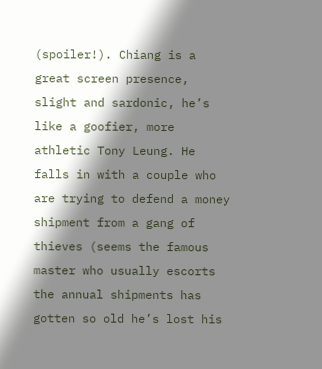(spoiler!). Chiang is a great screen presence, slight and sardonic, he’s like a goofier, more athletic Tony Leung. He falls in with a couple who are trying to defend a money shipment from a gang of thieves (seems the famous master who usually escorts the annual shipments has gotten so old he’s lost his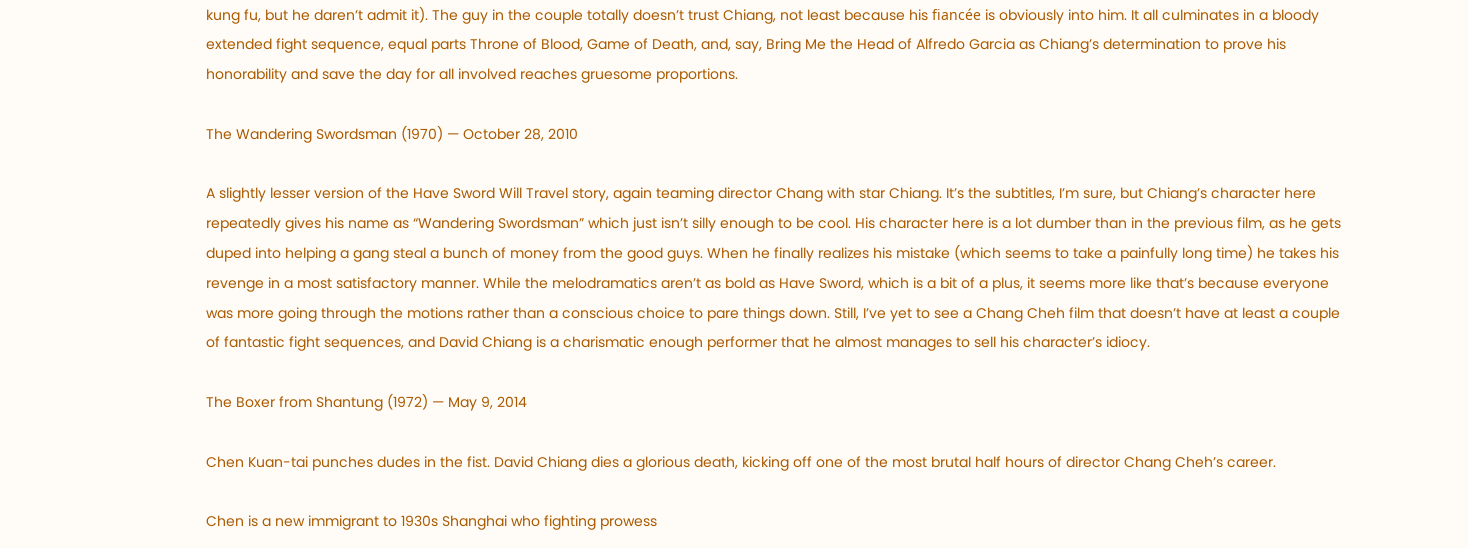kung fu, but he daren’t admit it). The guy in the couple totally doesn’t trust Chiang, not least because his fiancée is obviously into him. It all culminates in a bloody extended fight sequence, equal parts Throne of Blood, Game of Death, and, say, Bring Me the Head of Alfredo Garcia as Chiang’s determination to prove his honorability and save the day for all involved reaches gruesome proportions.

The Wandering Swordsman (1970) — October 28, 2010

A slightly lesser version of the Have Sword Will Travel story, again teaming director Chang with star Chiang. It’s the subtitles, I’m sure, but Chiang’s character here repeatedly gives his name as “Wandering Swordsman” which just isn’t silly enough to be cool. His character here is a lot dumber than in the previous film, as he gets duped into helping a gang steal a bunch of money from the good guys. When he finally realizes his mistake (which seems to take a painfully long time) he takes his revenge in a most satisfactory manner. While the melodramatics aren’t as bold as Have Sword, which is a bit of a plus, it seems more like that’s because everyone was more going through the motions rather than a conscious choice to pare things down. Still, I’ve yet to see a Chang Cheh film that doesn’t have at least a couple of fantastic fight sequences, and David Chiang is a charismatic enough performer that he almost manages to sell his character’s idiocy.

The Boxer from Shantung (1972) — May 9, 2014

Chen Kuan-tai punches dudes in the fist. David Chiang dies a glorious death, kicking off one of the most brutal half hours of director Chang Cheh’s career.

Chen is a new immigrant to 1930s Shanghai who fighting prowess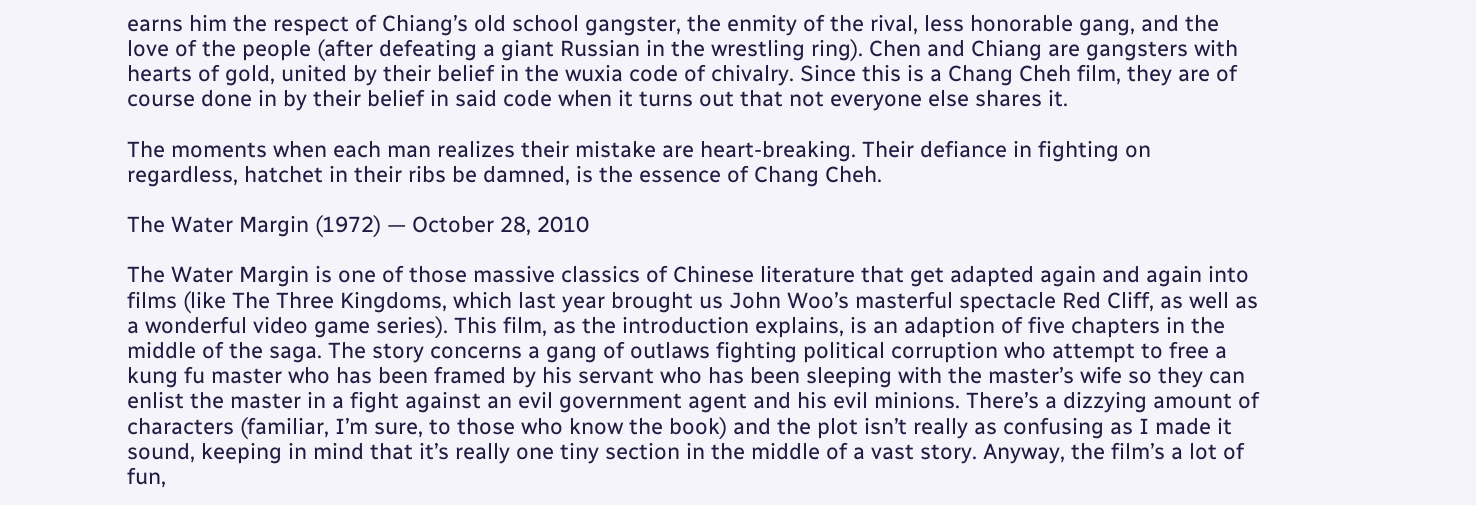earns him the respect of Chiang’s old school gangster, the enmity of the rival, less honorable gang, and the love of the people (after defeating a giant Russian in the wrestling ring). Chen and Chiang are gangsters with hearts of gold, united by their belief in the wuxia code of chivalry. Since this is a Chang Cheh film, they are of course done in by their belief in said code when it turns out that not everyone else shares it.

The moments when each man realizes their mistake are heart-breaking. Their defiance in fighting on regardless, hatchet in their ribs be damned, is the essence of Chang Cheh.

The Water Margin (1972) — October 28, 2010

The Water Margin is one of those massive classics of Chinese literature that get adapted again and again into films (like The Three Kingdoms, which last year brought us John Woo’s masterful spectacle Red Cliff, as well as a wonderful video game series). This film, as the introduction explains, is an adaption of five chapters in the middle of the saga. The story concerns a gang of outlaws fighting political corruption who attempt to free a kung fu master who has been framed by his servant who has been sleeping with the master’s wife so they can enlist the master in a fight against an evil government agent and his evil minions. There’s a dizzying amount of characters (familiar, I’m sure, to those who know the book) and the plot isn’t really as confusing as I made it sound, keeping in mind that it’s really one tiny section in the middle of a vast story. Anyway, the film’s a lot of fun,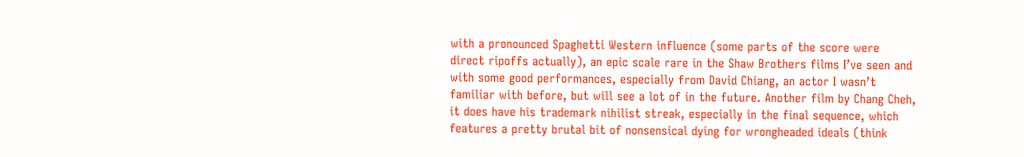with a pronounced Spaghetti Western influence (some parts of the score were direct ripoffs actually), an epic scale rare in the Shaw Brothers films I’ve seen and with some good performances, especially from David Chiang, an actor I wasn’t familiar with before, but will see a lot of in the future. Another film by Chang Cheh, it does have his trademark nihilist streak, especially in the final sequence, which features a pretty brutal bit of nonsensical dying for wrongheaded ideals (think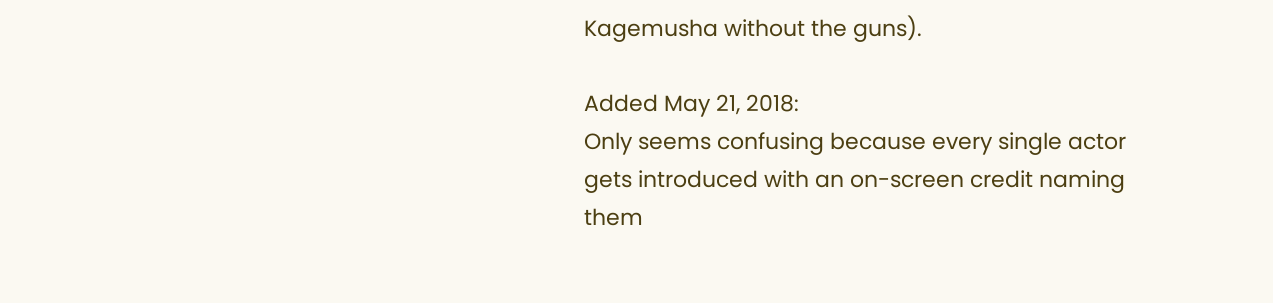Kagemusha without the guns).

Added May 21, 2018:
Only seems confusing because every single actor gets introduced with an on-screen credit naming them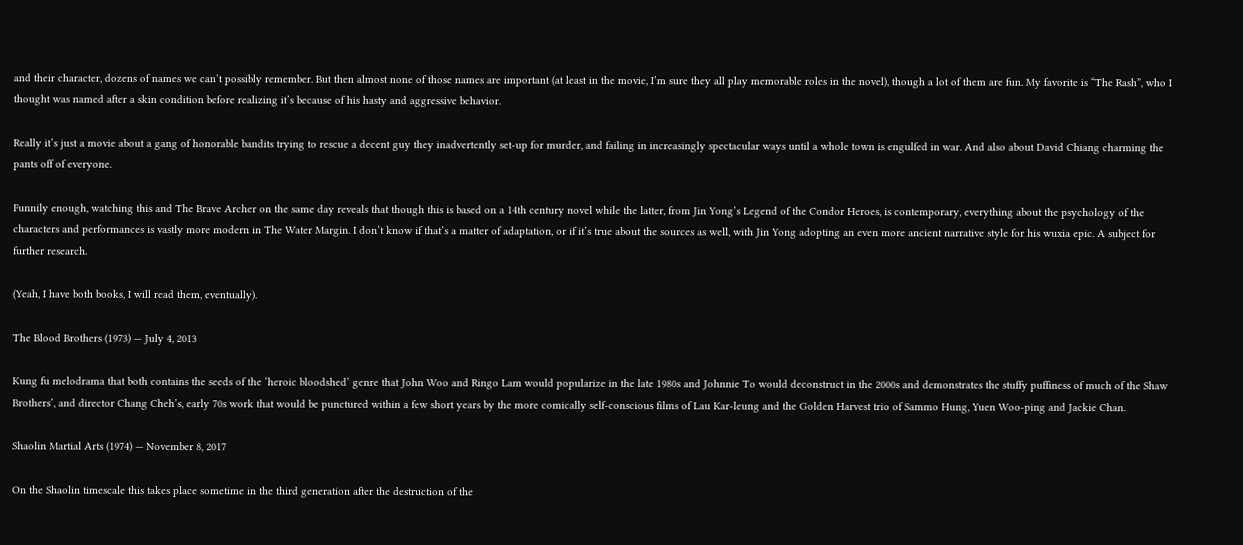and their character, dozens of names we can’t possibly remember. But then almost none of those names are important (at least in the movie, I’m sure they all play memorable roles in the novel), though a lot of them are fun. My favorite is “The Rash”, who I thought was named after a skin condition before realizing it’s because of his hasty and aggressive behavior.

Really it’s just a movie about a gang of honorable bandits trying to rescue a decent guy they inadvertently set-up for murder, and failing in increasingly spectacular ways until a whole town is engulfed in war. And also about David Chiang charming the pants off of everyone.

Funnily enough, watching this and The Brave Archer on the same day reveals that though this is based on a 14th century novel while the latter, from Jin Yong’s Legend of the Condor Heroes, is contemporary, everything about the psychology of the characters and performances is vastly more modern in The Water Margin. I don’t know if that’s a matter of adaptation, or if it’s true about the sources as well, with Jin Yong adopting an even more ancient narrative style for his wuxia epic. A subject for further research.

(Yeah, I have both books, I will read them, eventually).

The Blood Brothers (1973) — July 4, 2013

Kung fu melodrama that both contains the seeds of the ‘heroic bloodshed’ genre that John Woo and Ringo Lam would popularize in the late 1980s and Johnnie To would deconstruct in the 2000s and demonstrates the stuffy puffiness of much of the Shaw Brothers’, and director Chang Cheh’s, early 70s work that would be punctured within a few short years by the more comically self-conscious films of Lau Kar-leung and the Golden Harvest trio of Sammo Hung, Yuen Woo-ping and Jackie Chan.

Shaolin Martial Arts (1974) — November 8, 2017

On the Shaolin timescale this takes place sometime in the third generation after the destruction of the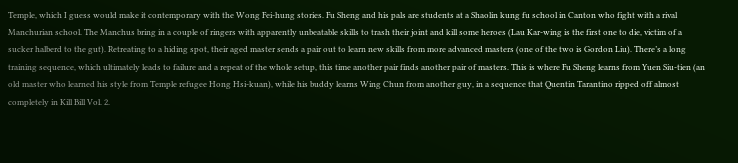Temple, which I guess would make it contemporary with the Wong Fei-hung stories. Fu Sheng and his pals are students at a Shaolin kung fu school in Canton who fight with a rival Manchurian school. The Manchus bring in a couple of ringers with apparently unbeatable skills to trash their joint and kill some heroes (Lau Kar-wing is the first one to die, victim of a sucker halberd to the gut). Retreating to a hiding spot, their aged master sends a pair out to learn new skills from more advanced masters (one of the two is Gordon Liu). There’s a long training sequence, which ultimately leads to failure and a repeat of the whole setup, this time another pair finds another pair of masters. This is where Fu Sheng learns from Yuen Siu-tien (an old master who learned his style from Temple refugee Hong Hsi-kuan), while his buddy learns Wing Chun from another guy, in a sequence that Quentin Tarantino ripped off almost completely in Kill Bill Vol. 2.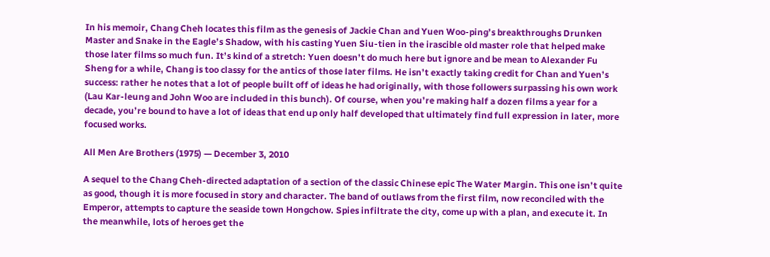In his memoir, Chang Cheh locates this film as the genesis of Jackie Chan and Yuen Woo-ping’s breakthroughs Drunken Master and Snake in the Eagle’s Shadow, with his casting Yuen Siu-tien in the irascible old master role that helped make those later films so much fun. It’s kind of a stretch: Yuen doesn’t do much here but ignore and be mean to Alexander Fu Sheng for a while, Chang is too classy for the antics of those later films. He isn’t exactly taking credit for Chan and Yuen’s success: rather he notes that a lot of people built off of ideas he had originally, with those followers surpassing his own work (Lau Kar-leung and John Woo are included in this bunch). Of course, when you’re making half a dozen films a year for a decade, you’re bound to have a lot of ideas that end up only half developed that ultimately find full expression in later, more focused works.

All Men Are Brothers (1975) — December 3, 2010

A sequel to the Chang Cheh-directed adaptation of a section of the classic Chinese epic The Water Margin. This one isn’t quite as good, though it is more focused in story and character. The band of outlaws from the first film, now reconciled with the Emperor, attempts to capture the seaside town Hongchow. Spies infiltrate the city, come up with a plan, and execute it. In the meanwhile, lots of heroes get the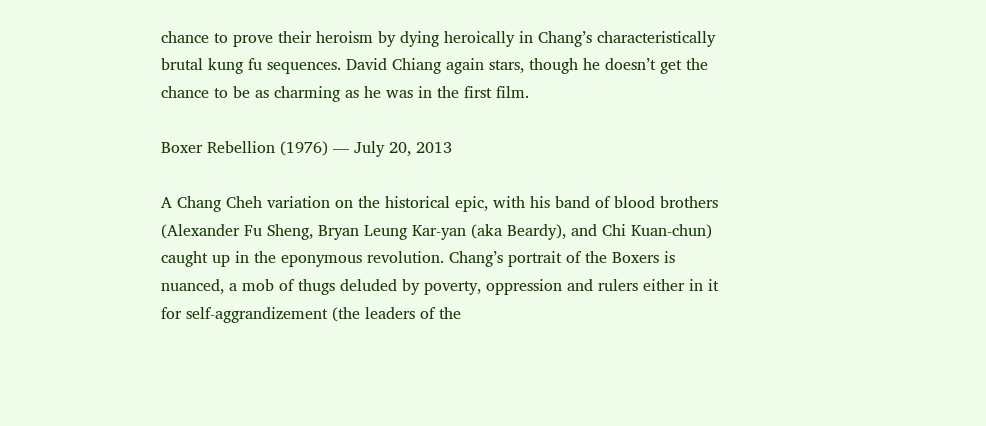chance to prove their heroism by dying heroically in Chang’s characteristically brutal kung fu sequences. David Chiang again stars, though he doesn’t get the chance to be as charming as he was in the first film.

Boxer Rebellion (1976) — July 20, 2013

A Chang Cheh variation on the historical epic, with his band of blood brothers (Alexander Fu Sheng, Bryan Leung Kar-yan (aka Beardy), and Chi Kuan-chun) caught up in the eponymous revolution. Chang’s portrait of the Boxers is nuanced, a mob of thugs deluded by poverty, oppression and rulers either in it for self-aggrandizement (the leaders of the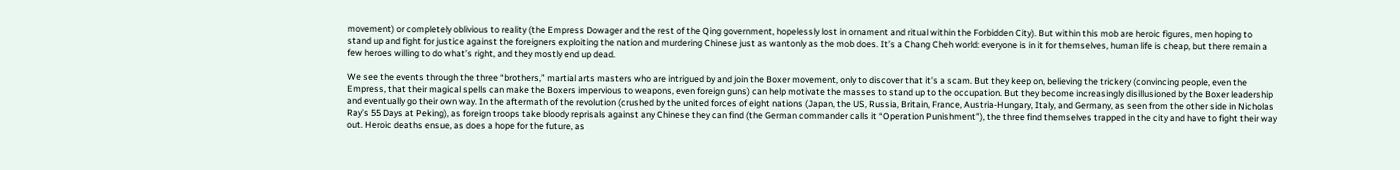movement) or completely oblivious to reality (the Empress Dowager and the rest of the Qing government, hopelessly lost in ornament and ritual within the Forbidden City). But within this mob are heroic figures, men hoping to stand up and fight for justice against the foreigners exploiting the nation and murdering Chinese just as wantonly as the mob does. It’s a Chang Cheh world: everyone is in it for themselves, human life is cheap, but there remain a few heroes willing to do what’s right, and they mostly end up dead.

We see the events through the three “brothers,” martial arts masters who are intrigued by and join the Boxer movement, only to discover that it’s a scam. But they keep on, believing the trickery (convincing people, even the Empress, that their magical spells can make the Boxers impervious to weapons, even foreign guns) can help motivate the masses to stand up to the occupation. But they become increasingly disillusioned by the Boxer leadership and eventually go their own way. In the aftermath of the revolution (crushed by the united forces of eight nations (Japan, the US, Russia, Britain, France, Austria-Hungary, Italy, and Germany, as seen from the other side in Nicholas Ray’s 55 Days at Peking), as foreign troops take bloody reprisals against any Chinese they can find (the German commander calls it “Operation Punishment”), the three find themselves trapped in the city and have to fight their way out. Heroic deaths ensue, as does a hope for the future, as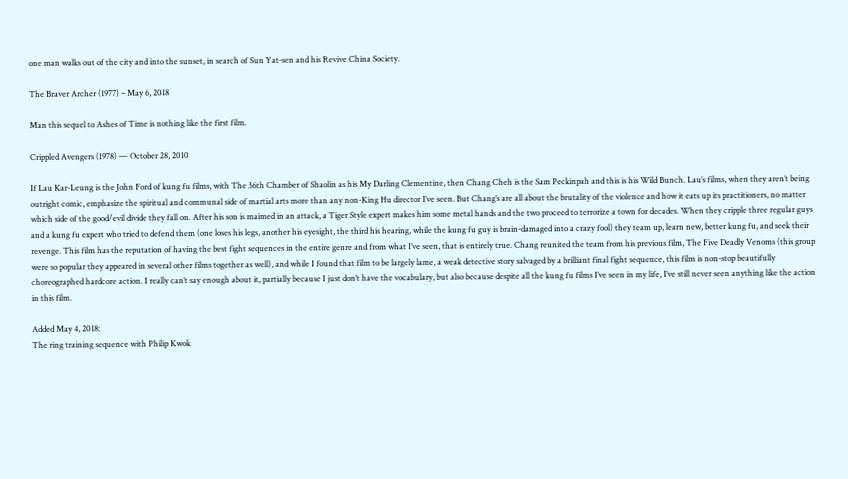one man walks out of the city and into the sunset, in search of Sun Yat-sen and his Revive China Society.

The Braver Archer (1977) – May 6, 2018

Man this sequel to Ashes of Time is nothing like the first film.

Crippled Avengers (1978) — October 28, 2010

If Lau Kar-Leung is the John Ford of kung fu films, with The 36th Chamber of Shaolin as his My Darling Clementine, then Chang Cheh is the Sam Peckinpah and this is his Wild Bunch. Lau’s films, when they aren’t being outright comic, emphasize the spiritual and communal side of martial arts more than any non-King Hu director I’ve seen. But Chang’s are all about the brutality of the violence and how it eats up its practitioners, no matter which side of the good/evil divide they fall on. After his son is maimed in an attack, a Tiger Style expert makes him some metal hands and the two proceed to terrorize a town for decades. When they cripple three regular guys and a kung fu expert who tried to defend them (one loses his legs, another his eyesight, the third his hearing, while the kung fu guy is brain-damaged into a crazy fool) they team up, learn new, better kung fu, and seek their revenge. This film has the reputation of having the best fight sequences in the entire genre and from what I’ve seen, that is entirely true. Chang reunited the team from his previous film, The Five Deadly Venoms (this group were so popular they appeared in several other films together as well), and while I found that film to be largely lame, a weak detective story salvaged by a brilliant final fight sequence, this film is non-stop beautifully choreographed hardcore action. I really can’t say enough about it, partially because I just don’t have the vocabulary, but also because despite all the kung fu films I’ve seen in my life, I’ve still never seen anything like the action in this film.

Added May 4, 2018:
The ring training sequence with Philip Kwok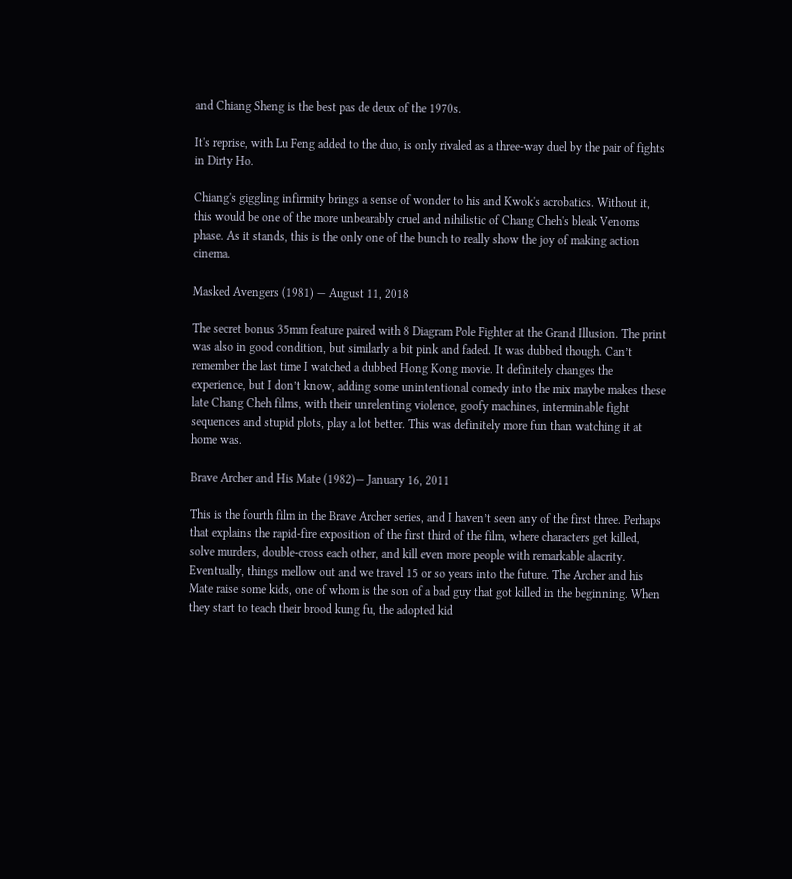and Chiang Sheng is the best pas de deux of the 1970s.

It's reprise, with Lu Feng added to the duo, is only rivaled as a three-way duel by the pair of fights in Dirty Ho.

Chiang's giggling infirmity brings a sense of wonder to his and Kwok's acrobatics. Without it, this would be one of the more unbearably cruel and nihilistic of Chang Cheh's bleak Venoms phase. As it stands, this is the only one of the bunch to really show the joy of making action cinema.

Masked Avengers (1981) — August 11, 2018

The secret bonus 35mm feature paired with 8 Diagram Pole Fighter at the Grand Illusion. The print was also in good condition, but similarly a bit pink and faded. It was dubbed though. Can’t remember the last time I watched a dubbed Hong Kong movie. It definitely changes the experience, but I don’t know, adding some unintentional comedy into the mix maybe makes these late Chang Cheh films, with their unrelenting violence, goofy machines, interminable fight sequences and stupid plots, play a lot better. This was definitely more fun than watching it at home was.

Brave Archer and His Mate (1982)— January 16, 2011

This is the fourth film in the Brave Archer series, and I haven’t seen any of the first three. Perhaps that explains the rapid-fire exposition of the first third of the film, where characters get killed, solve murders, double-cross each other, and kill even more people with remarkable alacrity. Eventually, things mellow out and we travel 15 or so years into the future. The Archer and his Mate raise some kids, one of whom is the son of a bad guy that got killed in the beginning. When they start to teach their brood kung fu, the adopted kid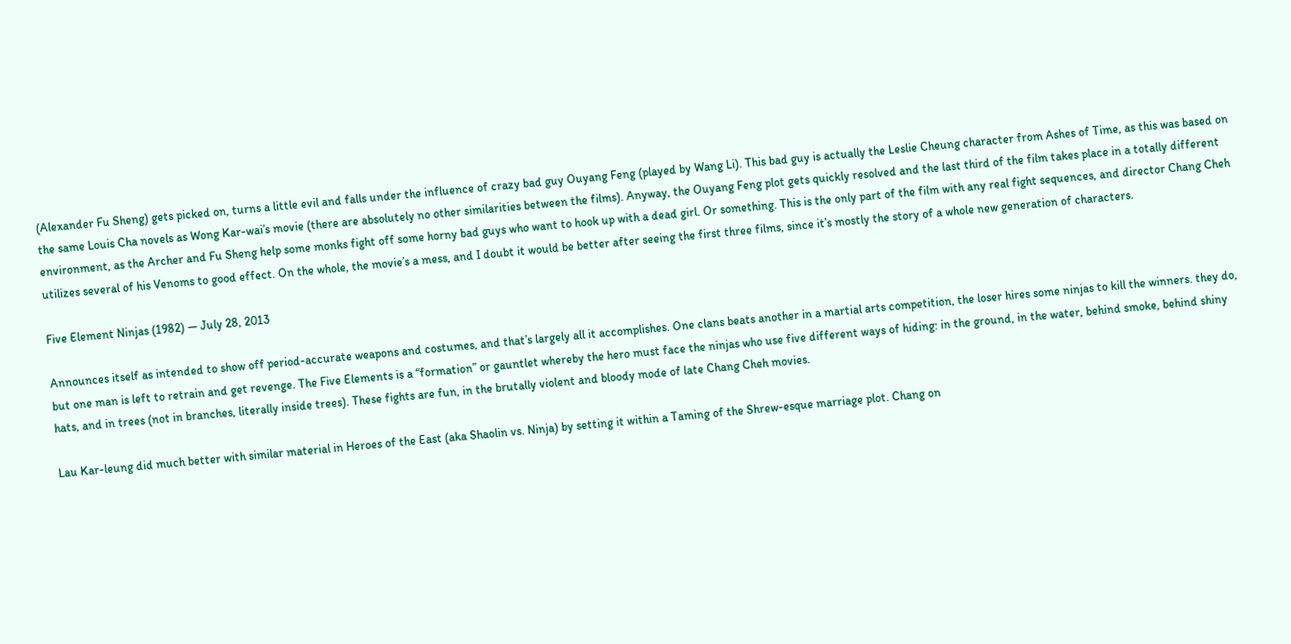(Alexander Fu Sheng) gets picked on, turns a little evil and falls under the influence of crazy bad guy Ouyang Feng (played by Wang Li). This bad guy is actually the Leslie Cheung character from Ashes of Time, as this was based on the same Louis Cha novels as Wong Kar-wai’s movie (there are absolutely no other similarities between the films). Anyway, the Ouyang Feng plot gets quickly resolved and the last third of the film takes place in a totally different environment, as the Archer and Fu Sheng help some monks fight off some horny bad guys who want to hook up with a dead girl. Or something. This is the only part of the film with any real fight sequences, and director Chang Cheh utilizes several of his Venoms to good effect. On the whole, the movie’s a mess, and I doubt it would be better after seeing the first three films, since it’s mostly the story of a whole new generation of characters.

Five Element Ninjas (1982) — July 28, 2013

Announces itself as intended to show off period-accurate weapons and costumes, and that’s largely all it accomplishes. One clans beats another in a martial arts competition, the loser hires some ninjas to kill the winners. they do, but one man is left to retrain and get revenge. The Five Elements is a “formation” or gauntlet whereby the hero must face the ninjas who use five different ways of hiding: in the ground, in the water, behind smoke, behind shiny hats, and in trees (not in branches, literally inside trees). These fights are fun, in the brutally violent and bloody mode of late Chang Cheh movies.

Lau Kar-leung did much better with similar material in Heroes of the East (aka Shaolin vs. Ninja) by setting it within a Taming of the Shrew-esque marriage plot. Chang on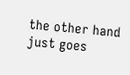the other hand just goes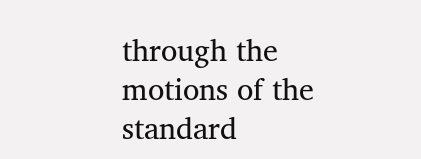through the motions of the standard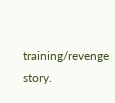training/revenge story.